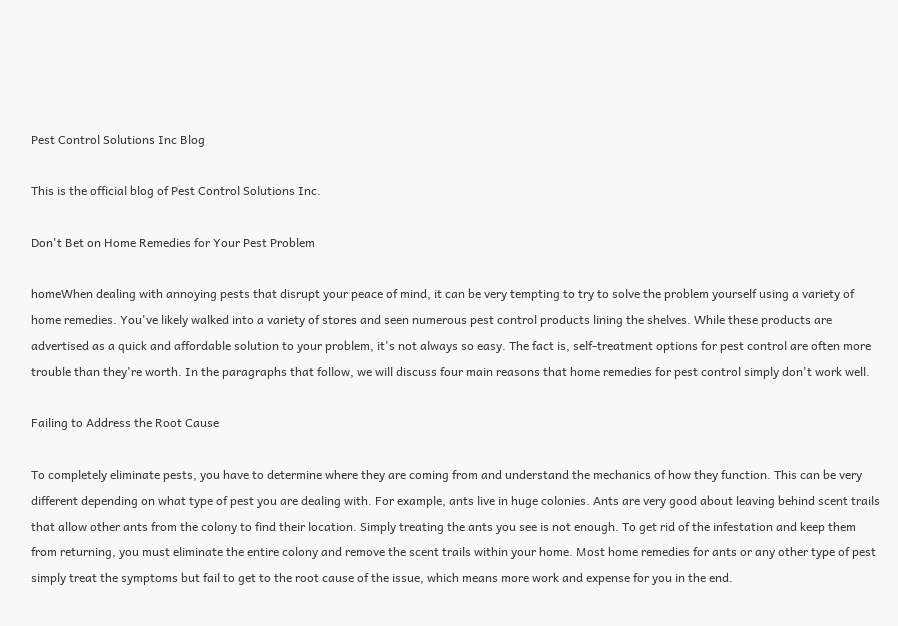Pest Control Solutions Inc Blog

This is the official blog of Pest Control Solutions Inc.

Don't Bet on Home Remedies for Your Pest Problem

homeWhen dealing with annoying pests that disrupt your peace of mind, it can be very tempting to try to solve the problem yourself using a variety of home remedies. You've likely walked into a variety of stores and seen numerous pest control products lining the shelves. While these products are advertised as a quick and affordable solution to your problem, it's not always so easy. The fact is, self-treatment options for pest control are often more trouble than they're worth. In the paragraphs that follow, we will discuss four main reasons that home remedies for pest control simply don't work well.

Failing to Address the Root Cause

To completely eliminate pests, you have to determine where they are coming from and understand the mechanics of how they function. This can be very different depending on what type of pest you are dealing with. For example, ants live in huge colonies. Ants are very good about leaving behind scent trails that allow other ants from the colony to find their location. Simply treating the ants you see is not enough. To get rid of the infestation and keep them from returning, you must eliminate the entire colony and remove the scent trails within your home. Most home remedies for ants or any other type of pest simply treat the symptoms but fail to get to the root cause of the issue, which means more work and expense for you in the end.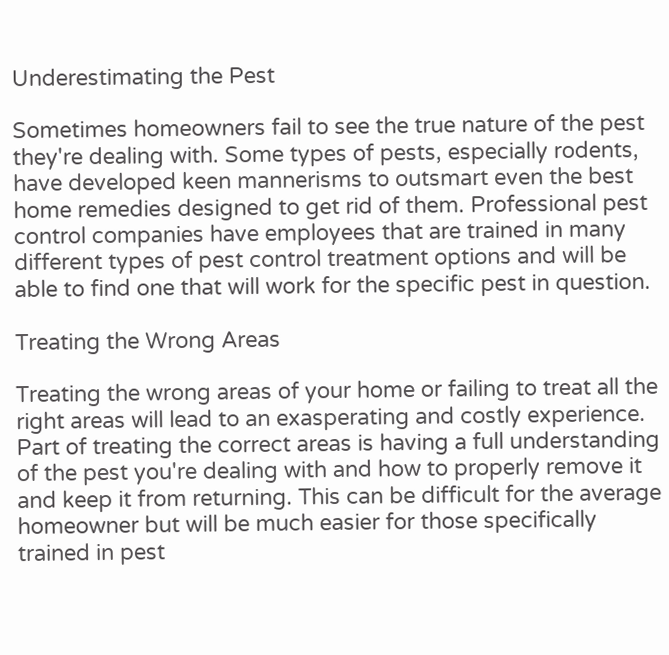Underestimating the Pest

Sometimes homeowners fail to see the true nature of the pest they're dealing with. Some types of pests, especially rodents, have developed keen mannerisms to outsmart even the best home remedies designed to get rid of them. Professional pest control companies have employees that are trained in many different types of pest control treatment options and will be able to find one that will work for the specific pest in question.

Treating the Wrong Areas

Treating the wrong areas of your home or failing to treat all the right areas will lead to an exasperating and costly experience. Part of treating the correct areas is having a full understanding of the pest you're dealing with and how to properly remove it and keep it from returning. This can be difficult for the average homeowner but will be much easier for those specifically trained in pest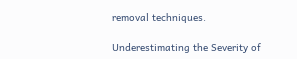removal techniques.

Underestimating the Severity of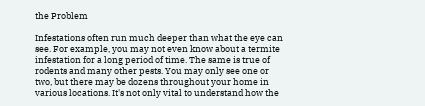the Problem

Infestations often run much deeper than what the eye can see. For example, you may not even know about a termite infestation for a long period of time. The same is true of rodents and many other pests. You may only see one or two, but there may be dozens throughout your home in various locations. It's not only vital to understand how the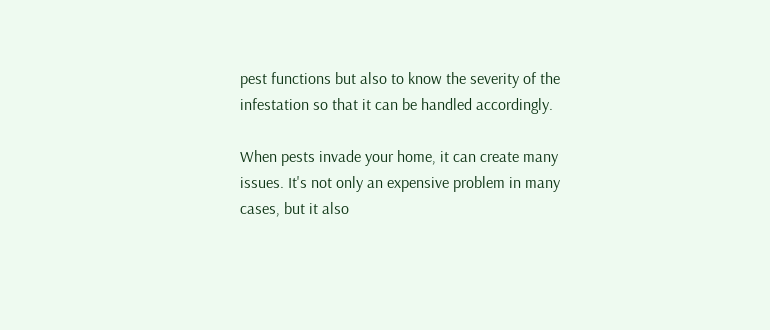pest functions but also to know the severity of the infestation so that it can be handled accordingly.

When pests invade your home, it can create many issues. It's not only an expensive problem in many cases, but it also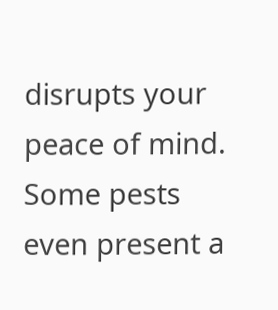disrupts your peace of mind. Some pests even present a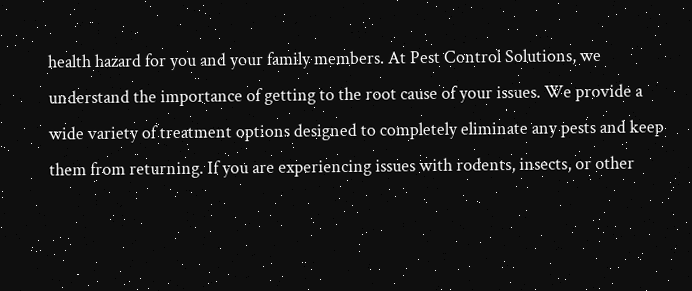health hazard for you and your family members. At Pest Control Solutions, we understand the importance of getting to the root cause of your issues. We provide a wide variety of treatment options designed to completely eliminate any pests and keep them from returning. If you are experiencing issues with rodents, insects, or other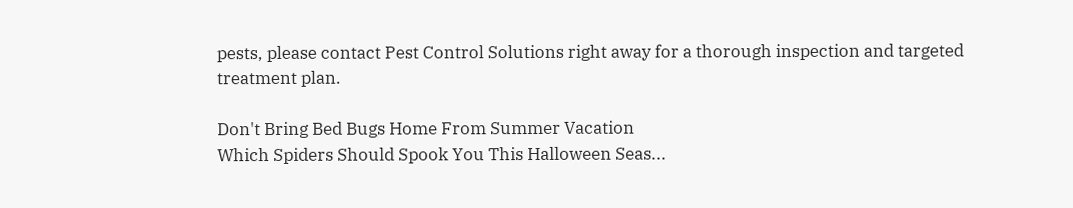pests, please contact Pest Control Solutions right away for a thorough inspection and targeted treatment plan.

Don't Bring Bed Bugs Home From Summer Vacation
Which Spiders Should Spook You This Halloween Seas...